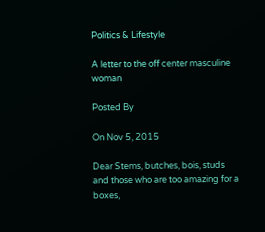Politics & Lifestyle

A letter to the off center masculine woman

Posted By

On Nov 5, 2015

Dear Stems, butches, bois, studs and those who are too amazing for a boxes,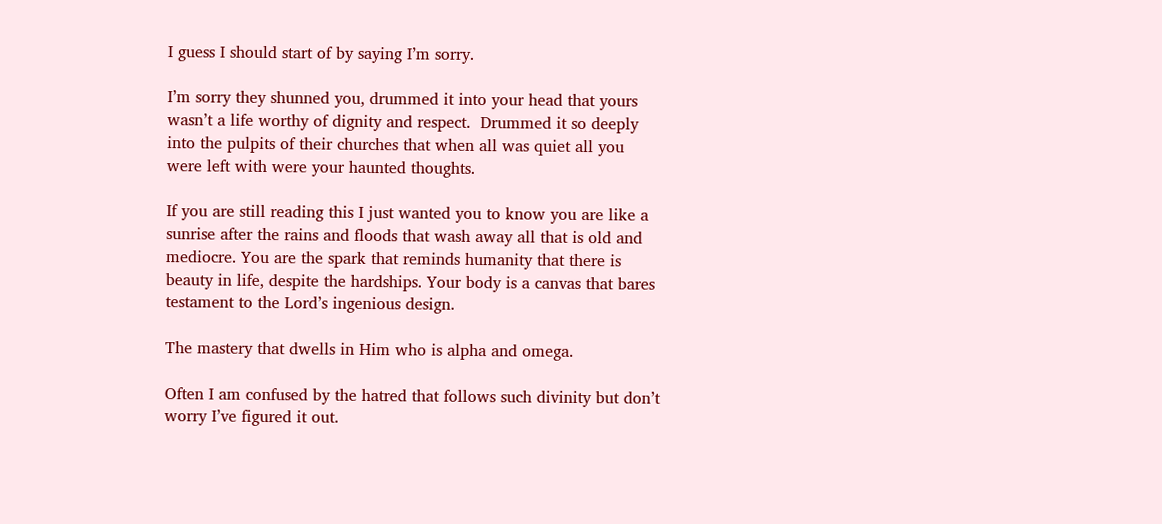I guess I should start of by saying I’m sorry.

I’m sorry they shunned you, drummed it into your head that yours wasn’t a life worthy of dignity and respect.  Drummed it so deeply into the pulpits of their churches that when all was quiet all you were left with were your haunted thoughts.

If you are still reading this I just wanted you to know you are like a sunrise after the rains and floods that wash away all that is old and mediocre. You are the spark that reminds humanity that there is beauty in life, despite the hardships. Your body is a canvas that bares testament to the Lord’s ingenious design.

The mastery that dwells in Him who is alpha and omega.

Often I am confused by the hatred that follows such divinity but don’t worry I’ve figured it out.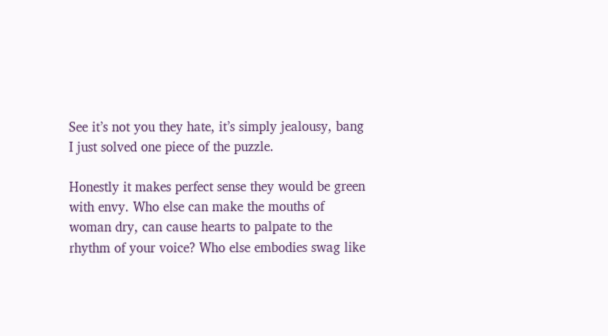See it’s not you they hate, it’s simply jealousy, bang I just solved one piece of the puzzle.

Honestly it makes perfect sense they would be green with envy. Who else can make the mouths of woman dry, can cause hearts to palpate to the rhythm of your voice? Who else embodies swag like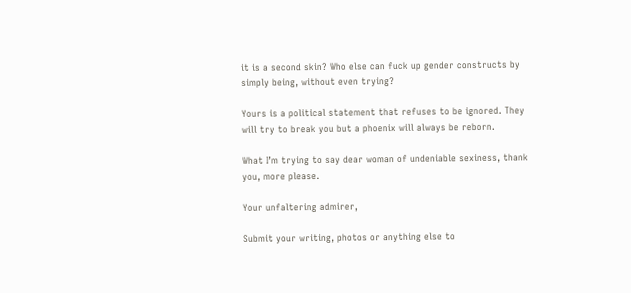it is a second skin? Who else can fuck up gender constructs by simply being, without even trying?

Yours is a political statement that refuses to be ignored. They will try to break you but a phoenix will always be reborn.

What I’m trying to say dear woman of undeniable sexiness, thank you, more please.

Your unfaltering admirer,

Submit your writing, photos or anything else to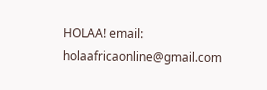HOLAA! email: holaafricaonline@gmail.com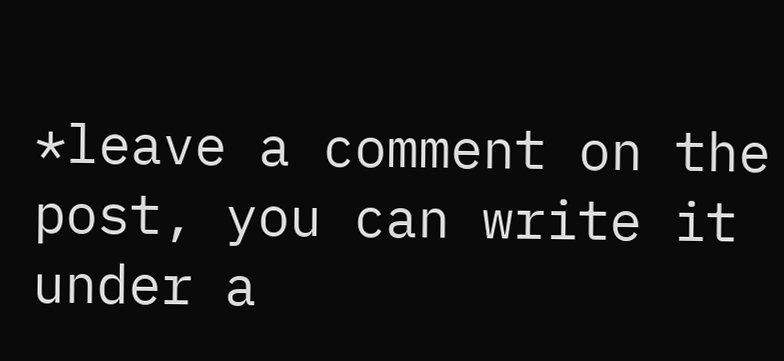*leave a comment on the post, you can write it under a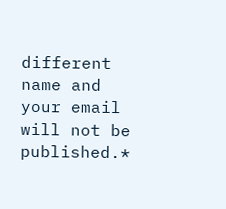different name and your email will not be published.*